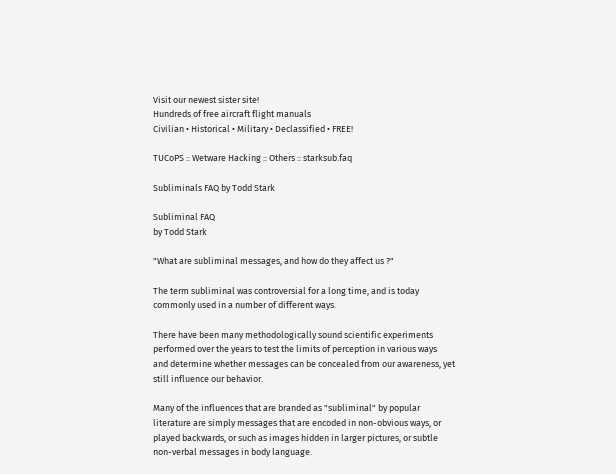Visit our newest sister site!
Hundreds of free aircraft flight manuals
Civilian • Historical • Military • Declassified • FREE!

TUCoPS :: Wetware Hacking :: Others :: starksub.faq

Subliminals FAQ by Todd Stark

Subliminal FAQ
by Todd Stark

"What are subliminal messages, and how do they affect us ?"

The term subliminal was controversial for a long time, and is today
commonly used in a number of different ways.

There have been many methodologically sound scientific experiments
performed over the years to test the limits of perception in various ways
and determine whether messages can be concealed from our awareness, yet
still influence our behavior.

Many of the influences that are branded as "subliminal" by popular
literature are simply messages that are encoded in non-obvious ways, or
played backwards, or such as images hidden in larger pictures, or subtle
non-verbal messages in body language.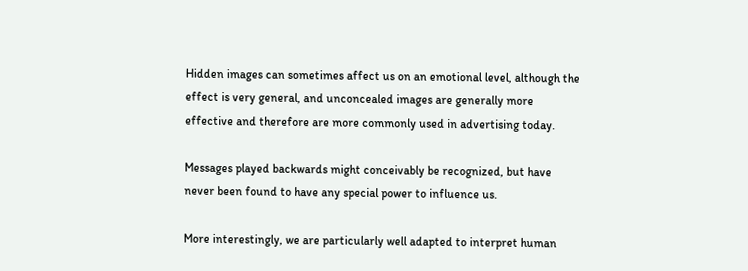Hidden images can sometimes affect us on an emotional level, although the
effect is very general, and unconcealed images are generally more
effective and therefore are more commonly used in advertising today.

Messages played backwards might conceivably be recognized, but have
never been found to have any special power to influence us.

More interestingly, we are particularly well adapted to interpret human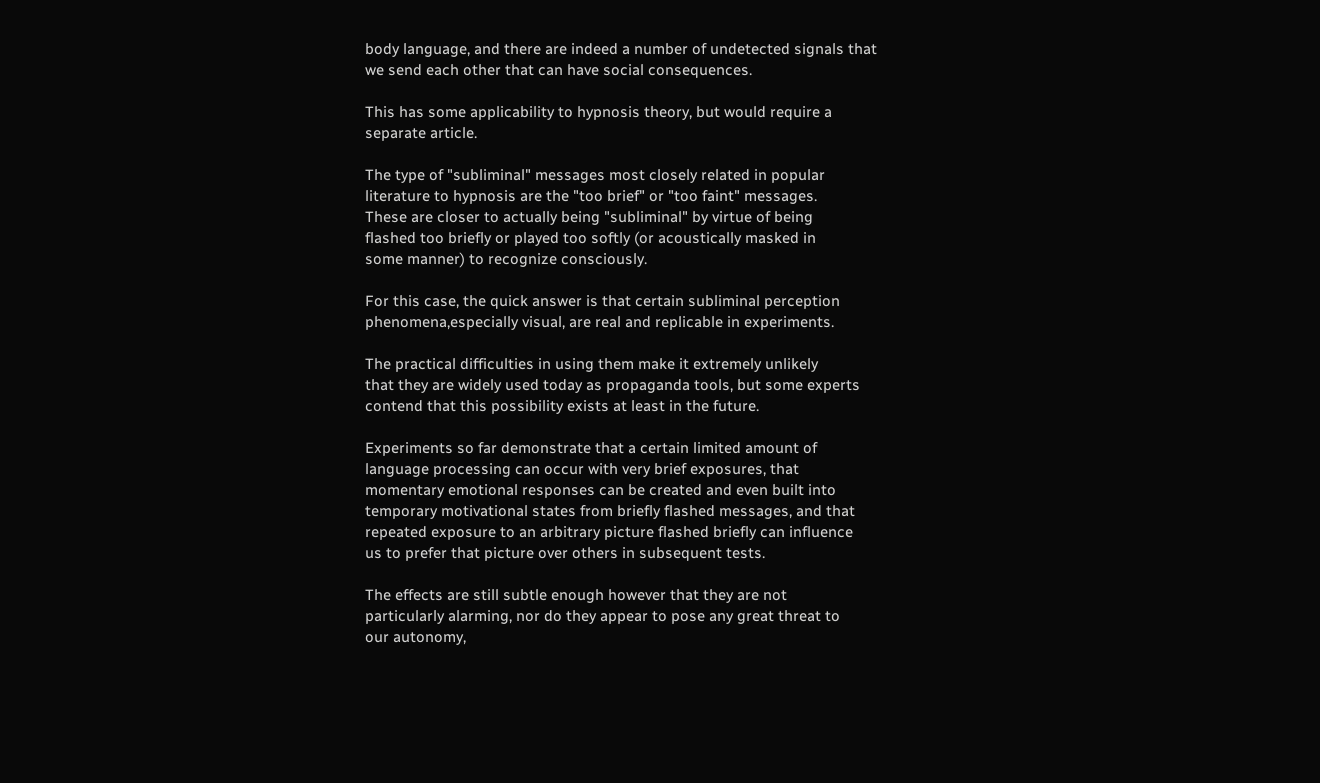body language, and there are indeed a number of undetected signals that
we send each other that can have social consequences.

This has some applicability to hypnosis theory, but would require a
separate article.

The type of "subliminal" messages most closely related in popular
literature to hypnosis are the "too brief" or "too faint" messages.
These are closer to actually being "subliminal" by virtue of being
flashed too briefly or played too softly (or acoustically masked in
some manner) to recognize consciously.

For this case, the quick answer is that certain subliminal perception
phenomena,especially visual, are real and replicable in experiments.

The practical difficulties in using them make it extremely unlikely
that they are widely used today as propaganda tools, but some experts
contend that this possibility exists at least in the future.

Experiments so far demonstrate that a certain limited amount of
language processing can occur with very brief exposures, that
momentary emotional responses can be created and even built into
temporary motivational states from briefly flashed messages, and that
repeated exposure to an arbitrary picture flashed briefly can influence
us to prefer that picture over others in subsequent tests.

The effects are still subtle enough however that they are not
particularly alarming, nor do they appear to pose any great threat to
our autonomy,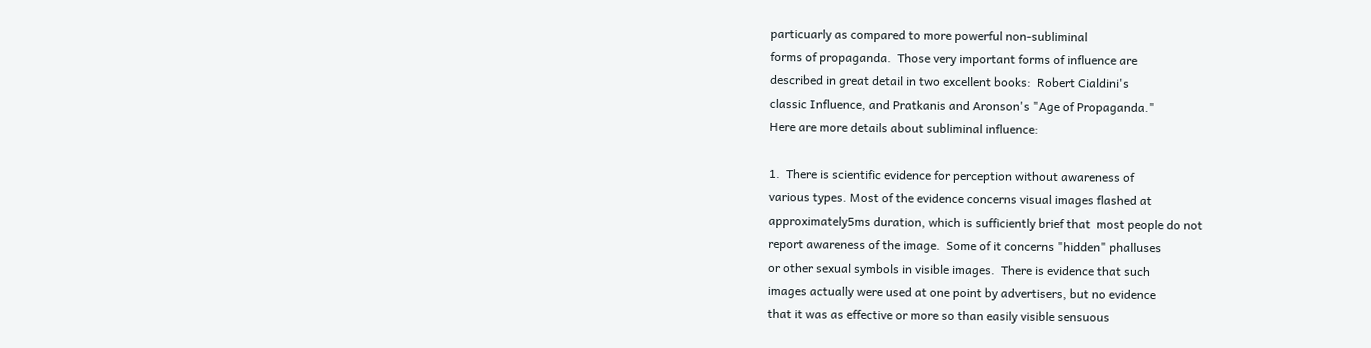particuarly as compared to more powerful non-subliminal
forms of propaganda.  Those very important forms of influence are
described in great detail in two excellent books:  Robert Cialdini's
classic Influence, and Pratkanis and Aronson's "Age of Propaganda."
Here are more details about subliminal influence:

1.  There is scientific evidence for perception without awareness of
various types. Most of the evidence concerns visual images flashed at
approximately5ms duration, which is sufficiently brief that  most people do not
report awareness of the image.  Some of it concerns "hidden" phalluses
or other sexual symbols in visible images.  There is evidence that such
images actually were used at one point by advertisers, but no evidence
that it was as effective or more so than easily visible sensuous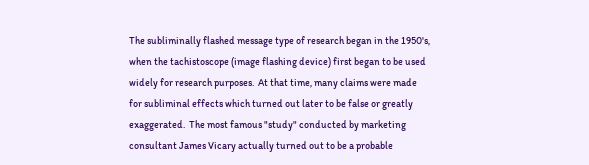The subliminally flashed message type of research began in the 1950's,
when the tachistoscope (image flashing device) first began to be used
widely for research purposes.  At that time, many claims were made
for subliminal effects which turned out later to be false or greatly
exaggerated.  The most famous "study" conducted by marketing
consultant James Vicary actually turned out to be a probable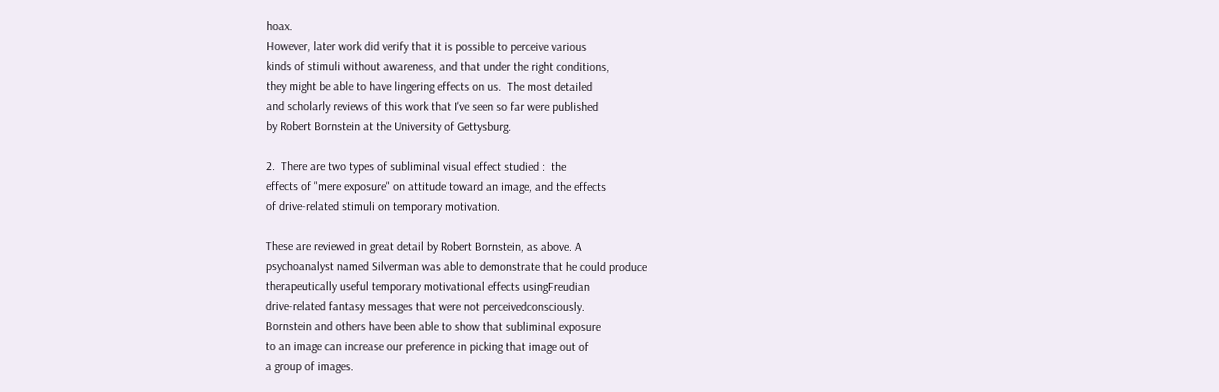hoax.
However, later work did verify that it is possible to perceive various
kinds of stimuli without awareness, and that under the right conditions,
they might be able to have lingering effects on us.  The most detailed
and scholarly reviews of this work that I've seen so far were published
by Robert Bornstein at the University of Gettysburg.

2.  There are two types of subliminal visual effect studied :  the
effects of "mere exposure" on attitude toward an image, and the effects
of drive-related stimuli on temporary motivation.

These are reviewed in great detail by Robert Bornstein, as above. A
psychoanalyst named Silverman was able to demonstrate that he could produce
therapeutically useful temporary motivational effects usingFreudian
drive-related fantasy messages that were not perceivedconsciously.
Bornstein and others have been able to show that subliminal exposure
to an image can increase our preference in picking that image out of
a group of images.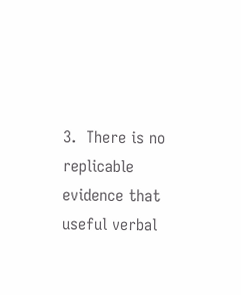3.  There is no replicable evidence that useful verbal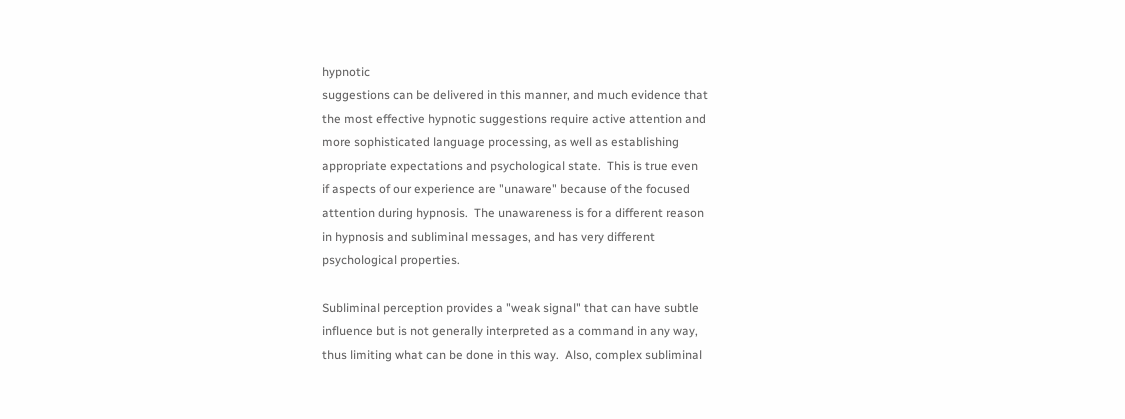hypnotic
suggestions can be delivered in this manner, and much evidence that
the most effective hypnotic suggestions require active attention and
more sophisticated language processing, as well as establishing
appropriate expectations and psychological state.  This is true even
if aspects of our experience are "unaware" because of the focused
attention during hypnosis.  The unawareness is for a different reason
in hypnosis and subliminal messages, and has very different
psychological properties.

Subliminal perception provides a "weak signal" that can have subtle
influence but is not generally interpreted as a command in any way,
thus limiting what can be done in this way.  Also, complex subliminal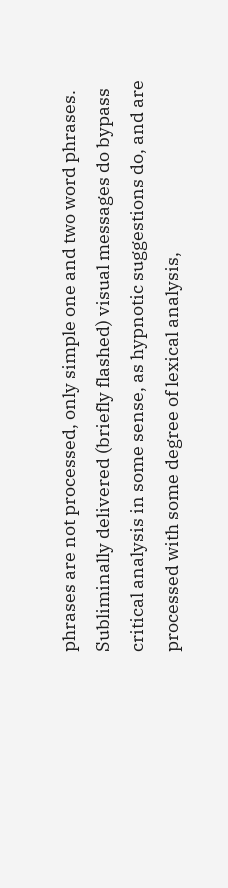phrases are not processed, only simple one and two word phrases.
Subliminally delivered (briefly flashed) visual messages do bypass
critical analysis in some sense, as hypnotic suggestions do, and are
processed with some degree of lexical analysis,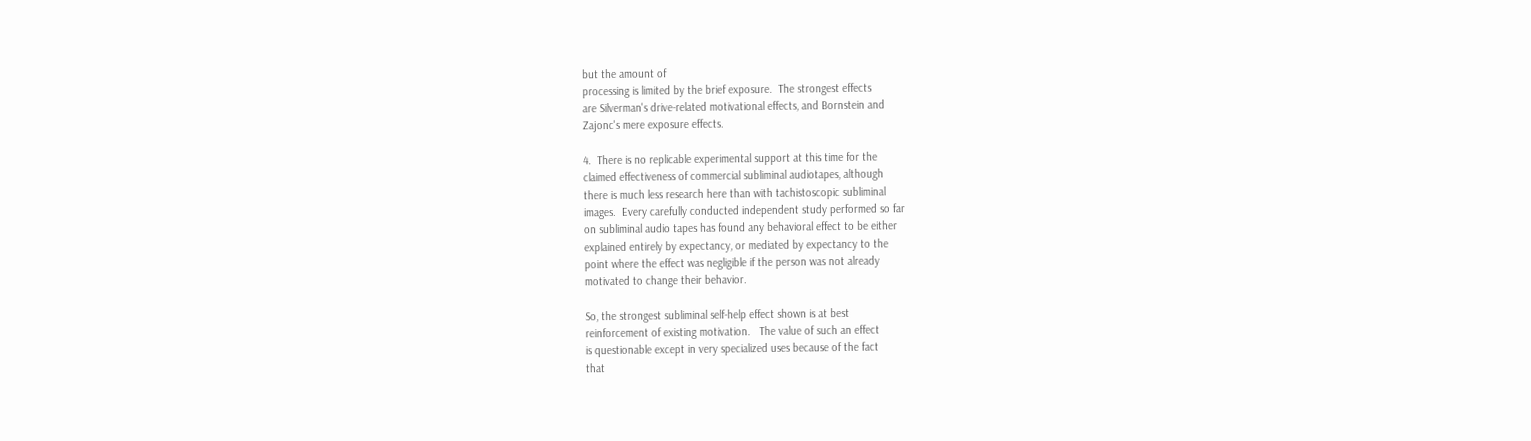but the amount of
processing is limited by the brief exposure.  The strongest effects
are Silverman's drive-related motivational effects, and Bornstein and
Zajonc's mere exposure effects.

4.  There is no replicable experimental support at this time for the
claimed effectiveness of commercial subliminal audiotapes, although
there is much less research here than with tachistoscopic subliminal
images.  Every carefully conducted independent study performed so far
on subliminal audio tapes has found any behavioral effect to be either
explained entirely by expectancy, or mediated by expectancy to the
point where the effect was negligible if the person was not already
motivated to change their behavior.

So, the strongest subliminal self-help effect shown is at best
reinforcement of existing motivation.   The value of such an effect
is questionable except in very specialized uses because of the fact
that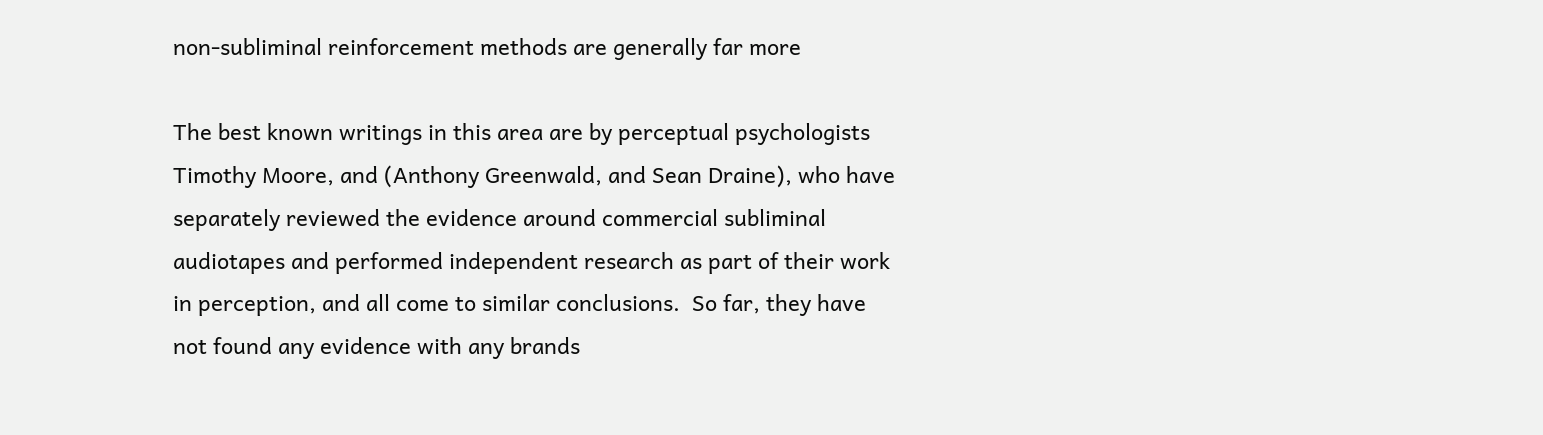non-subliminal reinforcement methods are generally far more

The best known writings in this area are by perceptual psychologists
Timothy Moore, and (Anthony Greenwald, and Sean Draine), who have
separately reviewed the evidence around commercial subliminal
audiotapes and performed independent research as part of their work
in perception, and all come to similar conclusions.  So far, they have
not found any evidence with any brands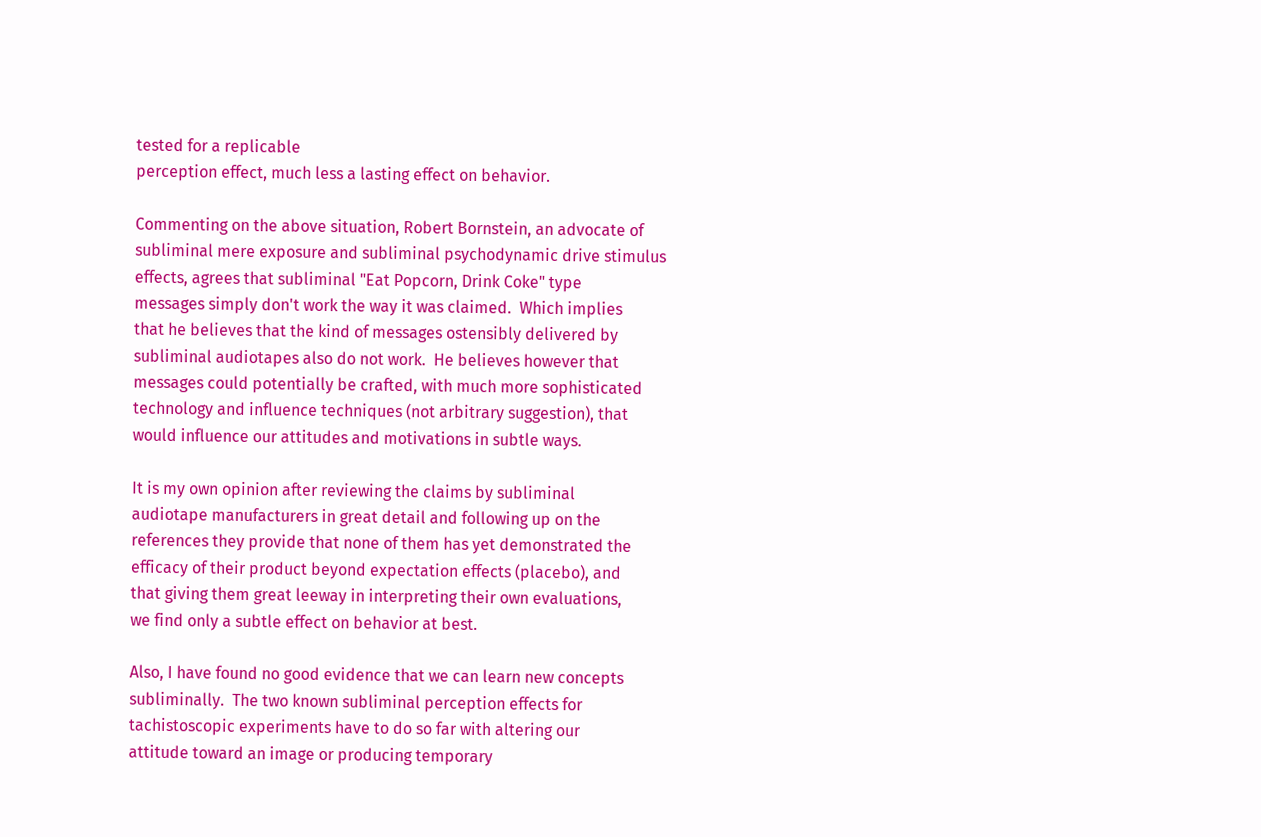tested for a replicable
perception effect, much less a lasting effect on behavior.

Commenting on the above situation, Robert Bornstein, an advocate of
subliminal mere exposure and subliminal psychodynamic drive stimulus
effects, agrees that subliminal "Eat Popcorn, Drink Coke" type
messages simply don't work the way it was claimed.  Which implies
that he believes that the kind of messages ostensibly delivered by
subliminal audiotapes also do not work.  He believes however that
messages could potentially be crafted, with much more sophisticated
technology and influence techniques (not arbitrary suggestion), that
would influence our attitudes and motivations in subtle ways.

It is my own opinion after reviewing the claims by subliminal
audiotape manufacturers in great detail and following up on the
references they provide that none of them has yet demonstrated the
efficacy of their product beyond expectation effects (placebo), and
that giving them great leeway in interpreting their own evaluations,
we find only a subtle effect on behavior at best.

Also, I have found no good evidence that we can learn new concepts
subliminally.  The two known subliminal perception effects for
tachistoscopic experiments have to do so far with altering our
attitude toward an image or producing temporary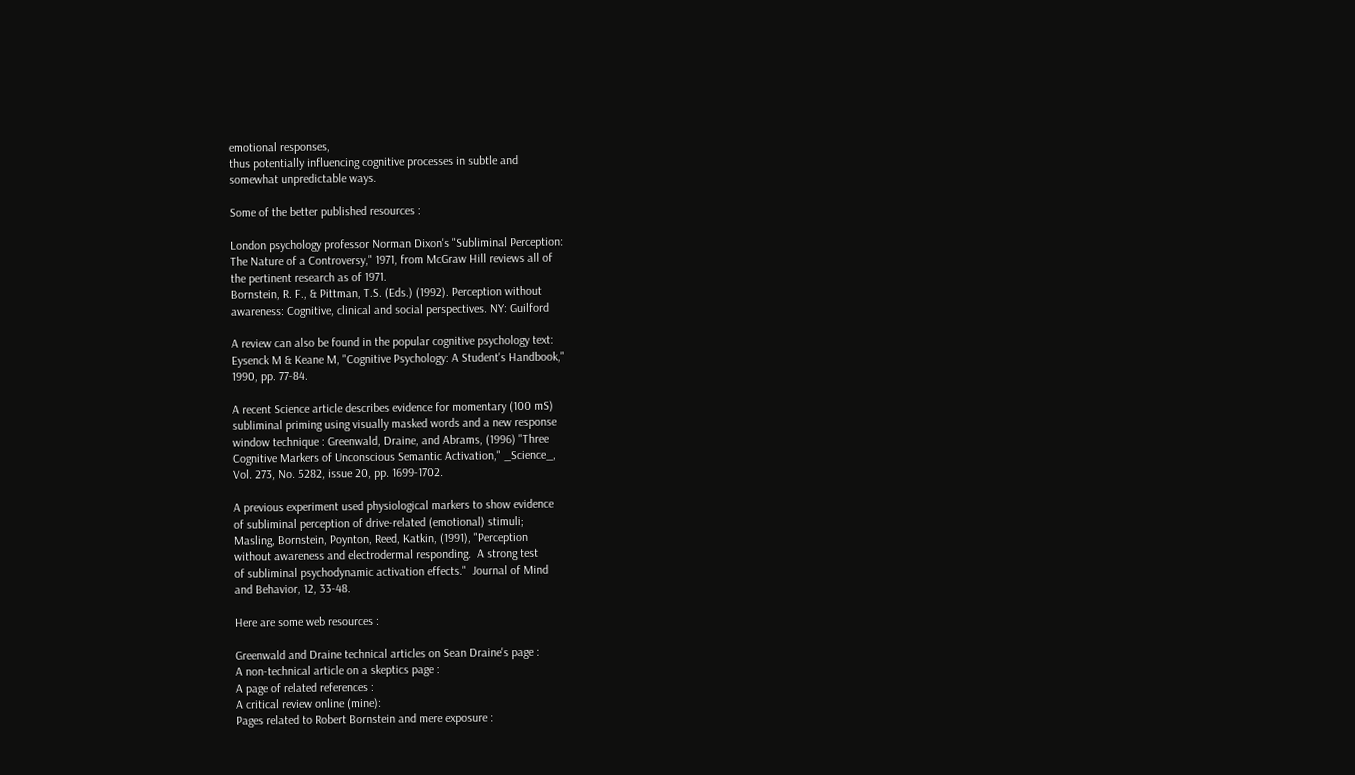emotional responses,
thus potentially influencing cognitive processes in subtle and
somewhat unpredictable ways.

Some of the better published resources :

London psychology professor Norman Dixon's "Subliminal Perception:
The Nature of a Controversy," 1971, from McGraw Hill reviews all of
the pertinent research as of 1971.
Bornstein, R. F., & Pittman, T.S. (Eds.) (1992). Perception without
awareness: Cognitive, clinical and social perspectives. NY: Guilford

A review can also be found in the popular cognitive psychology text:
Eysenck M & Keane M, "Cognitive Psychology: A Student's Handbook,"
1990, pp. 77-84.

A recent Science article describes evidence for momentary (100 mS)
subliminal priming using visually masked words and a new response
window technique : Greenwald, Draine, and Abrams, (1996) "Three
Cognitive Markers of Unconscious Semantic Activation," _Science_,
Vol. 273, No. 5282, issue 20, pp. 1699-1702.

A previous experiment used physiological markers to show evidence
of subliminal perception of drive-related (emotional) stimuli;
Masling, Bornstein, Poynton, Reed, Katkin, (1991), "Perception
without awareness and electrodermal responding.  A strong test
of subliminal psychodynamic activation effects."  Journal of Mind
and Behavior, 12, 33-48.

Here are some web resources :

Greenwald and Draine technical articles on Sean Draine's page :
A non-technical article on a skeptics page :
A page of related references :
A critical review online (mine):
Pages related to Robert Bornstein and mere exposure :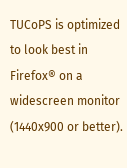TUCoPS is optimized to look best in Firefox® on a widescreen monitor (1440x900 or better).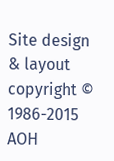Site design & layout copyright © 1986-2015 AOH